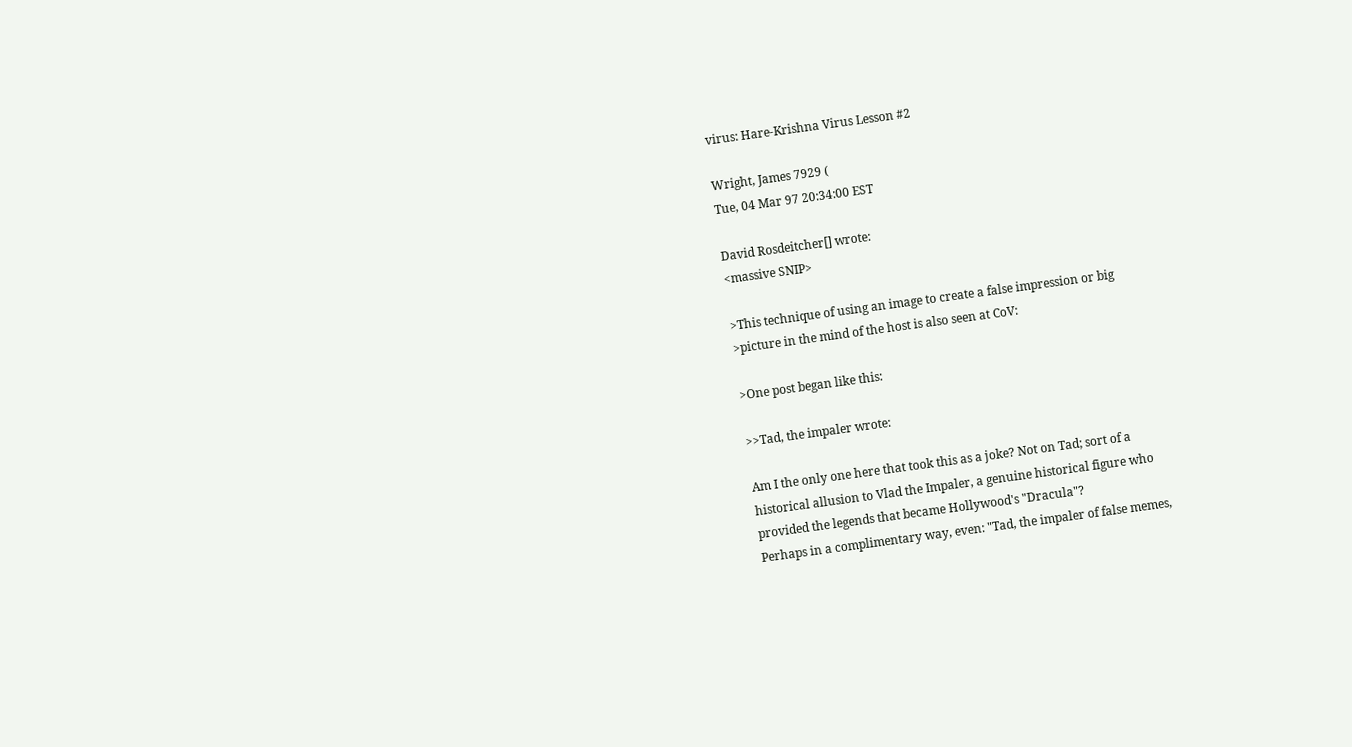virus: Hare-Krishna Virus Lesson #2

Wright, James 7929 (
Tue, 04 Mar 97 20:34:00 EST

David Rosdeitcher[] wrote:
<massive SNIP>

>This technique of using an image to create a false impression or big
>picture in the mind of the host is also seen at CoV:

>One post began like this:

>>Tad, the impaler wrote:

Am I the only one here that took this as a joke? Not on Tad; sort of a
historical allusion to Vlad the Impaler, a genuine historical figure who
provided the legends that became Hollywood's "Dracula"?
Perhaps in a complimentary way, even: "Tad, the impaler of false memes,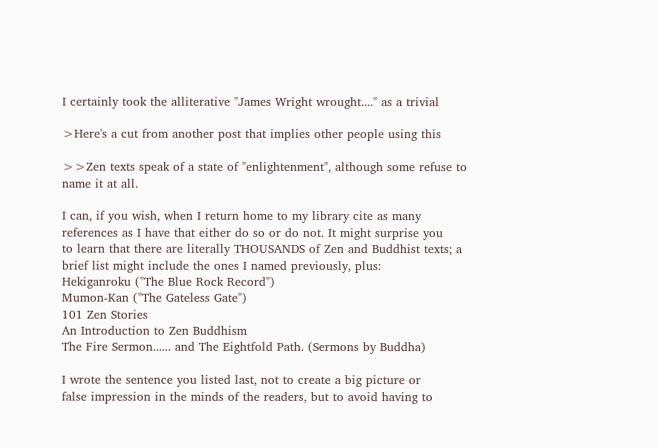I certainly took the alliterative "James Wright wrought...." as a trivial

>Here's a cut from another post that implies other people using this

>>Zen texts speak of a state of "enlightenment", although some refuse to
name it at all.

I can, if you wish, when I return home to my library cite as many
references as I have that either do so or do not. It might surprise you
to learn that there are literally THOUSANDS of Zen and Buddhist texts; a
brief list might include the ones I named previously, plus:
Hekiganroku ("The Blue Rock Record")
Mumon-Kan ("The Gateless Gate")
101 Zen Stories
An Introduction to Zen Buddhism
The Fire Sermon...... and The Eightfold Path. (Sermons by Buddha)

I wrote the sentence you listed last, not to create a big picture or
false impression in the minds of the readers, but to avoid having to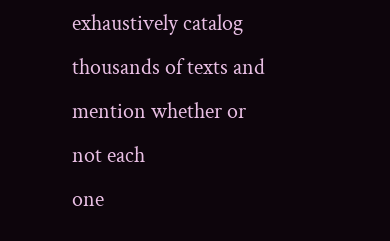exhaustively catalog thousands of texts and mention whether or not each
one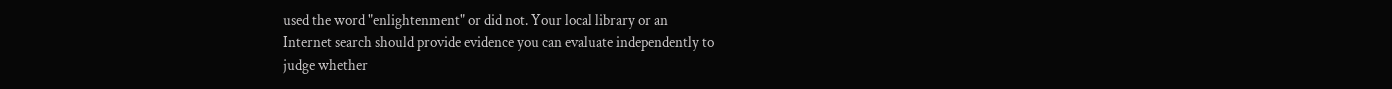used the word "enlightenment" or did not. Your local library or an
Internet search should provide evidence you can evaluate independently to
judge whether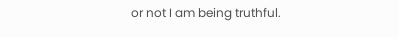or not I am being truthful.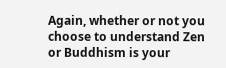Again, whether or not you choose to understand Zen or Buddhism is your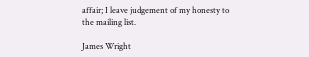affair; I leave judgement of my honesty to the mailing list.

James Wright